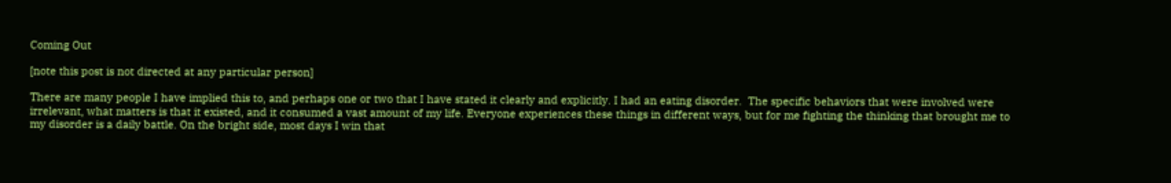Coming Out

[note this post is not directed at any particular person]

There are many people I have implied this to, and perhaps one or two that I have stated it clearly and explicitly. I had an eating disorder.  The specific behaviors that were involved were irrelevant, what matters is that it existed, and it consumed a vast amount of my life. Everyone experiences these things in different ways, but for me fighting the thinking that brought me to my disorder is a daily battle. On the bright side, most days I win that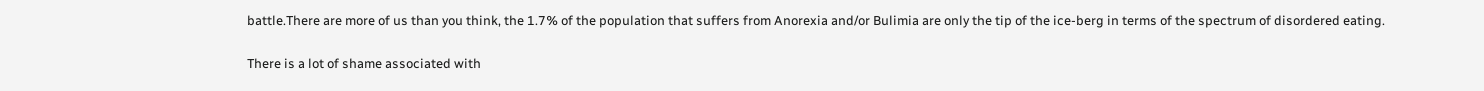battle.There are more of us than you think, the 1.7% of the population that suffers from Anorexia and/or Bulimia are only the tip of the ice-berg in terms of the spectrum of disordered eating.

There is a lot of shame associated with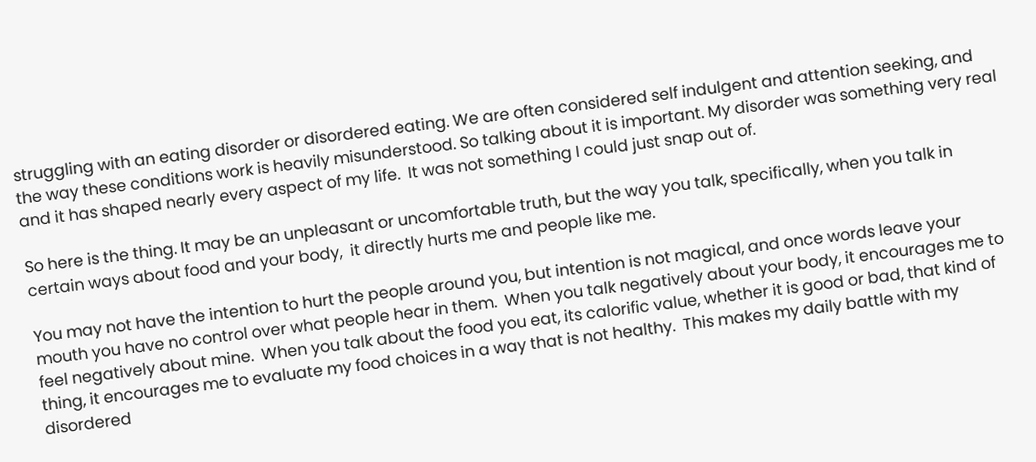struggling with an eating disorder or disordered eating. We are often considered self indulgent and attention seeking, and the way these conditions work is heavily misunderstood. So talking about it is important. My disorder was something very real and it has shaped nearly every aspect of my life.  It was not something I could just snap out of.

So here is the thing. It may be an unpleasant or uncomfortable truth, but the way you talk, specifically, when you talk in certain ways about food and your body,  it directly hurts me and people like me.

You may not have the intention to hurt the people around you, but intention is not magical, and once words leave your mouth you have no control over what people hear in them.  When you talk negatively about your body, it encourages me to feel negatively about mine.  When you talk about the food you eat, its calorific value, whether it is good or bad, that kind of thing, it encourages me to evaluate my food choices in a way that is not healthy.  This makes my daily battle with my disordered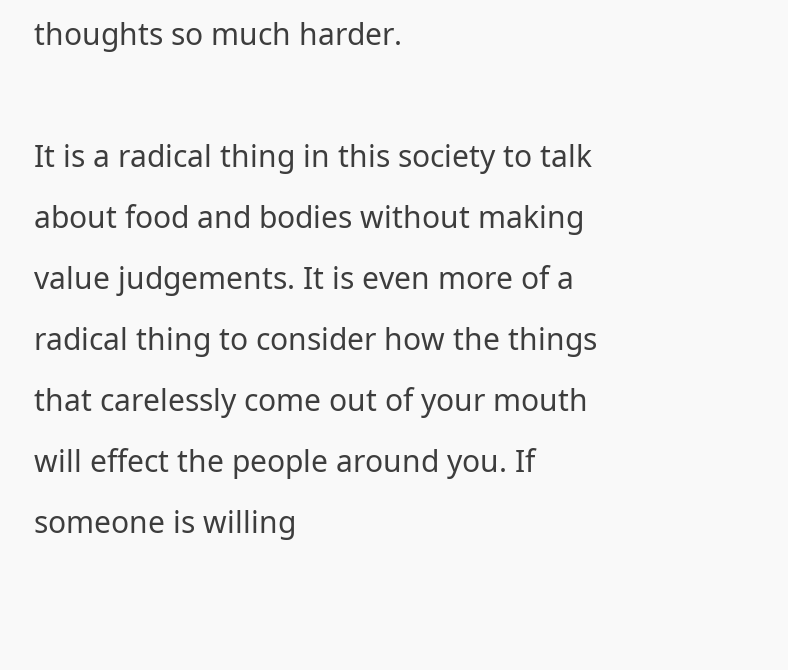thoughts so much harder.

It is a radical thing in this society to talk about food and bodies without making value judgements. It is even more of a radical thing to consider how the things that carelessly come out of your mouth will effect the people around you. If someone is willing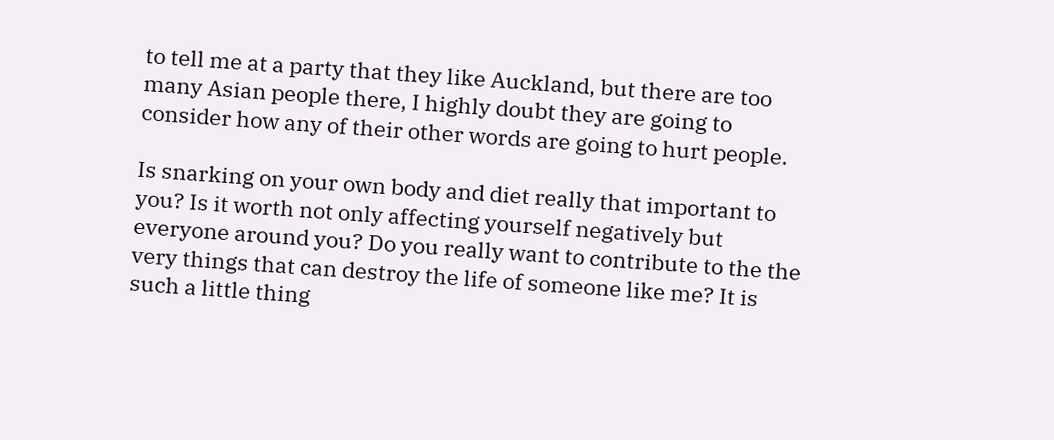to tell me at a party that they like Auckland, but there are too many Asian people there, I highly doubt they are going to consider how any of their other words are going to hurt people.

Is snarking on your own body and diet really that important to you? Is it worth not only affecting yourself negatively but everyone around you? Do you really want to contribute to the the very things that can destroy the life of someone like me? It is such a little thing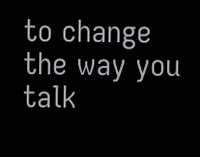to change the way you talk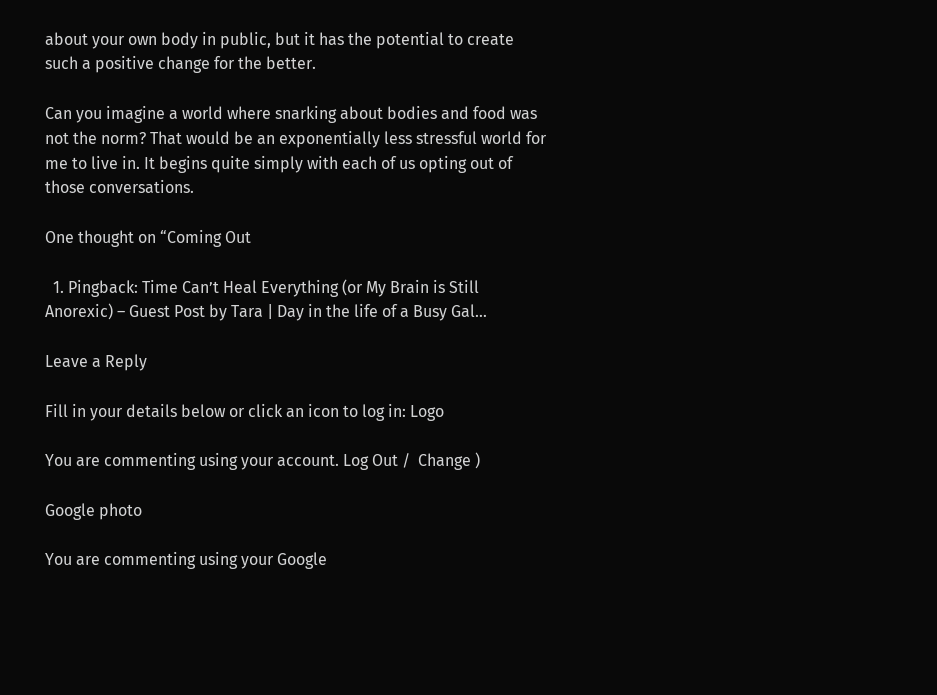about your own body in public, but it has the potential to create such a positive change for the better.

Can you imagine a world where snarking about bodies and food was not the norm? That would be an exponentially less stressful world for me to live in. It begins quite simply with each of us opting out of those conversations.

One thought on “Coming Out

  1. Pingback: Time Can’t Heal Everything (or My Brain is Still Anorexic) – Guest Post by Tara | Day in the life of a Busy Gal…

Leave a Reply

Fill in your details below or click an icon to log in: Logo

You are commenting using your account. Log Out /  Change )

Google photo

You are commenting using your Google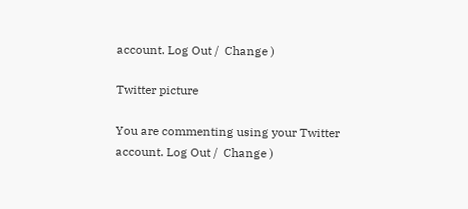account. Log Out /  Change )

Twitter picture

You are commenting using your Twitter account. Log Out /  Change )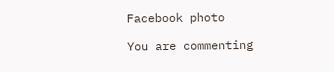Facebook photo

You are commenting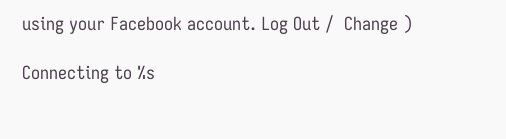using your Facebook account. Log Out /  Change )

Connecting to %s